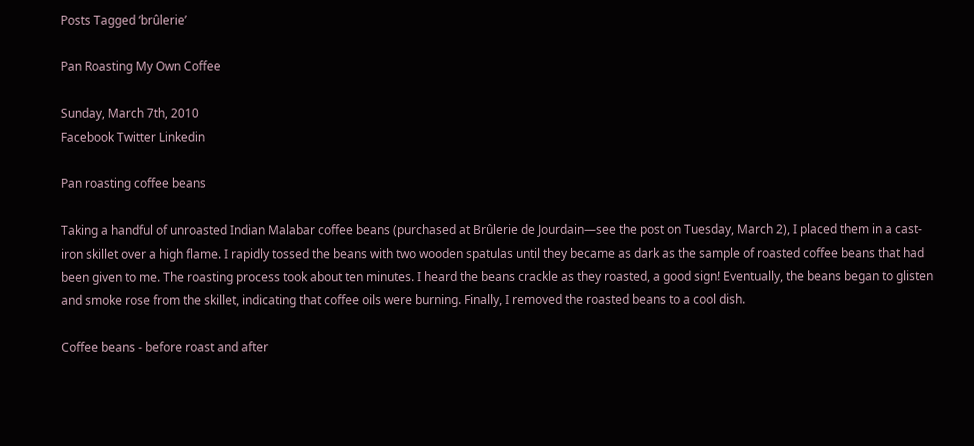Posts Tagged ‘brûlerie’

Pan Roasting My Own Coffee

Sunday, March 7th, 2010
Facebook Twitter Linkedin

Pan roasting coffee beans

Taking a handful of unroasted Indian Malabar coffee beans (purchased at Brûlerie de Jourdain—see the post on Tuesday, March 2), I placed them in a cast-iron skillet over a high flame. I rapidly tossed the beans with two wooden spatulas until they became as dark as the sample of roasted coffee beans that had been given to me. The roasting process took about ten minutes. I heard the beans crackle as they roasted, a good sign! Eventually, the beans began to glisten and smoke rose from the skillet, indicating that coffee oils were burning. Finally, I removed the roasted beans to a cool dish.

Coffee beans - before roast and after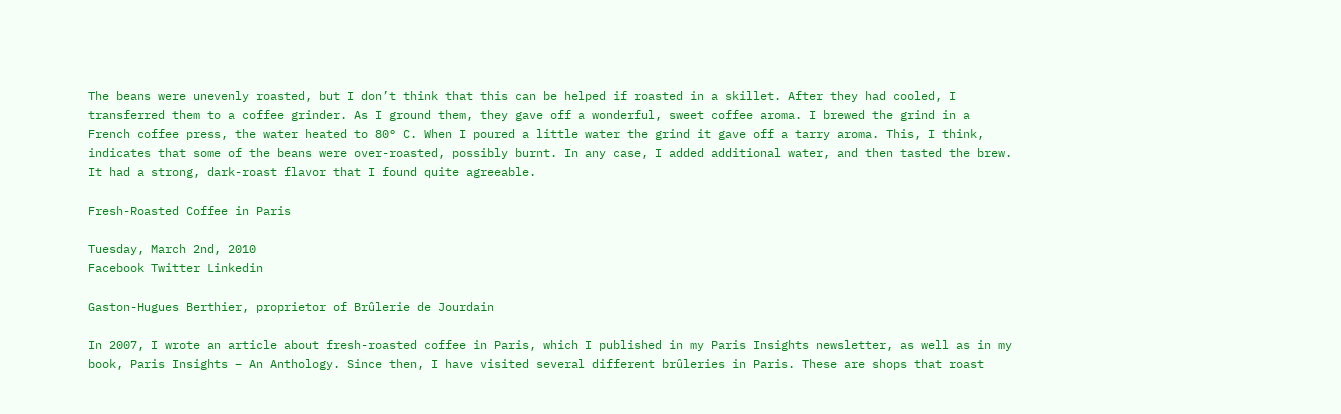The beans were unevenly roasted, but I don’t think that this can be helped if roasted in a skillet. After they had cooled, I transferred them to a coffee grinder. As I ground them, they gave off a wonderful, sweet coffee aroma. I brewed the grind in a French coffee press, the water heated to 80° C. When I poured a little water the grind it gave off a tarry aroma. This, I think, indicates that some of the beans were over-roasted, possibly burnt. In any case, I added additional water, and then tasted the brew. It had a strong, dark-roast flavor that I found quite agreeable.

Fresh-Roasted Coffee in Paris

Tuesday, March 2nd, 2010
Facebook Twitter Linkedin

Gaston-Hugues Berthier, proprietor of Brûlerie de Jourdain

In 2007, I wrote an article about fresh-roasted coffee in Paris, which I published in my Paris Insights newsletter, as well as in my book, Paris Insights – An Anthology. Since then, I have visited several different brûleries in Paris. These are shops that roast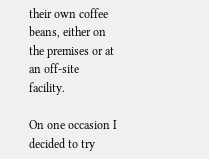their own coffee beans, either on the premises or at an off-site facility.

On one occasion I decided to try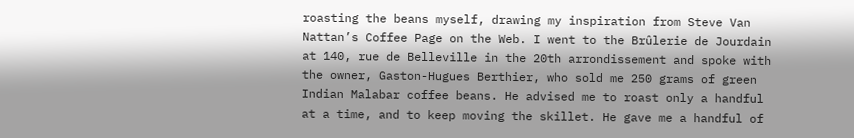roasting the beans myself, drawing my inspiration from Steve Van Nattan’s Coffee Page on the Web. I went to the Brûlerie de Jourdain at 140, rue de Belleville in the 20th arrondissement and spoke with the owner, Gaston-Hugues Berthier, who sold me 250 grams of green Indian Malabar coffee beans. He advised me to roast only a handful at a time, and to keep moving the skillet. He gave me a handful of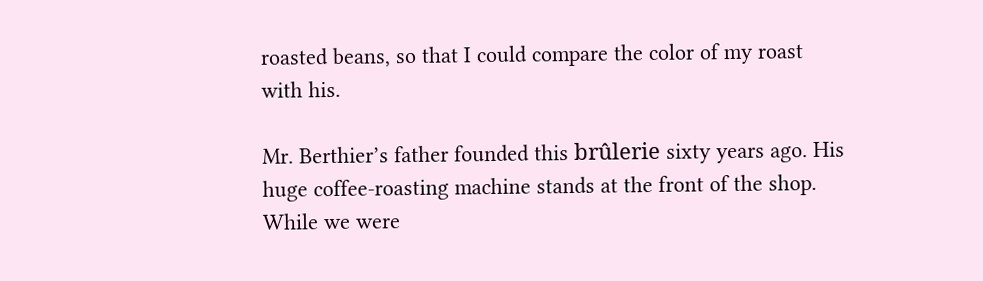roasted beans, so that I could compare the color of my roast with his.

Mr. Berthier’s father founded this brûlerie sixty years ago. His huge coffee-roasting machine stands at the front of the shop. While we were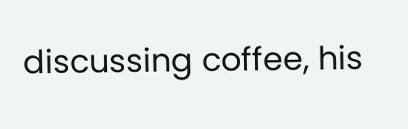discussing coffee, his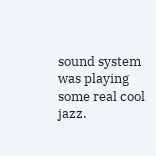sound system was playing some real cool jazz.